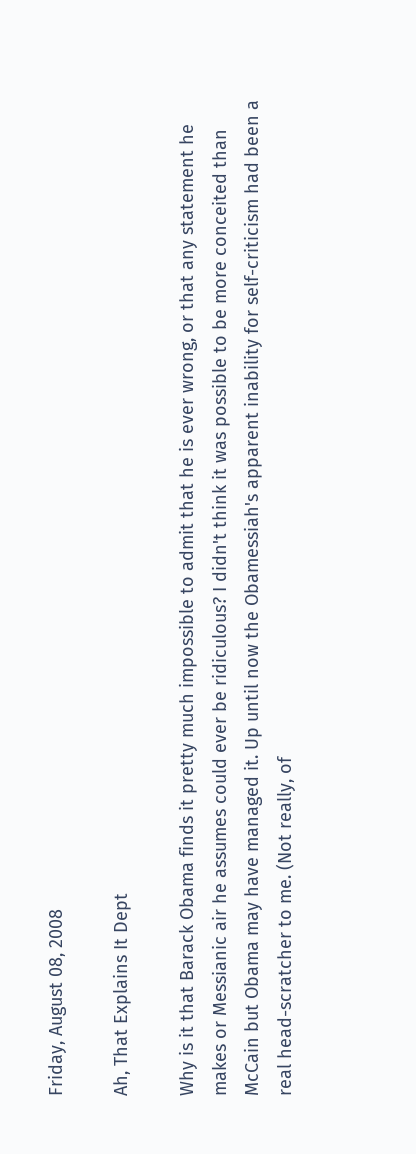Friday, August 08, 2008

Ah, That Explains It Dept

Why is it that Barack Obama finds it pretty much impossible to admit that he is ever wrong, or that any statement he makes or Messianic air he assumes could ever be ridiculous? I didn't think it was possible to be more conceited than McCain but Obama may have managed it. Up until now the Obamessiah's apparent inability for self-criticism had been a real head-scratcher to me. (Not really, of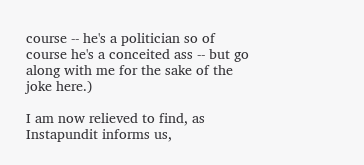course -- he's a politician so of course he's a conceited ass -- but go along with me for the sake of the joke here.)

I am now relieved to find, as Instapundit informs us,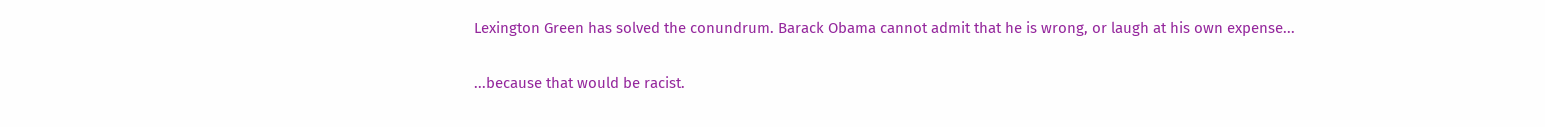Lexington Green has solved the conundrum. Barack Obama cannot admit that he is wrong, or laugh at his own expense...

...because that would be racist.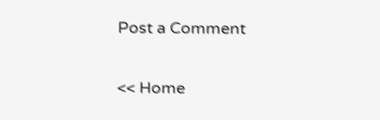Post a Comment

<< Home